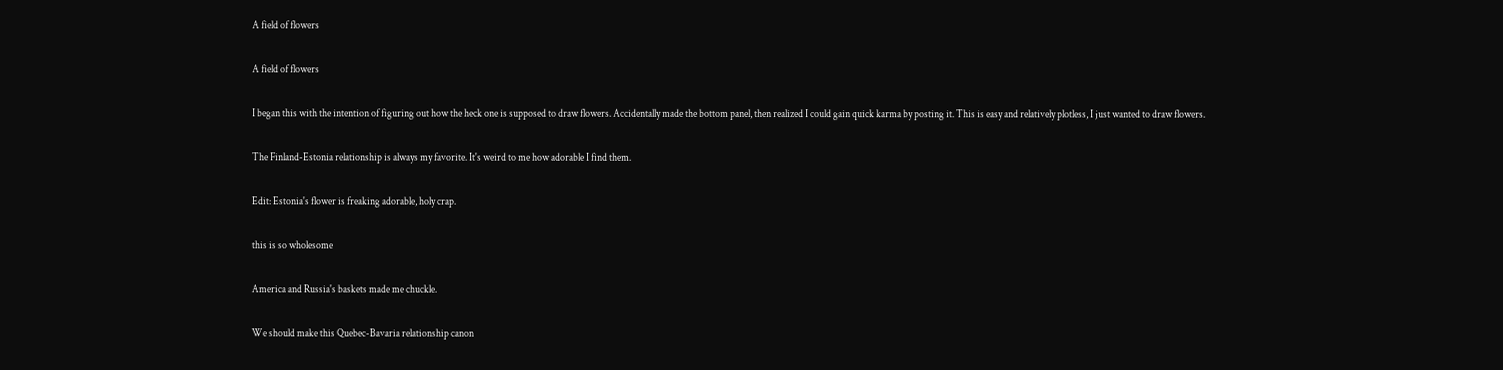A field of flowers

A field of flowers

I began this with the intention of figuring out how the heck one is supposed to draw flowers. Accidentally made the bottom panel, then realized I could gain quick karma by posting it. This is easy and relatively plotless, I just wanted to draw flowers.

The Finland-Estonia relationship is always my favorite. It's weird to me how adorable I find them.

Edit: Estonia's flower is freaking adorable, holy crap.

this is so wholesome

America and Russia's baskets made me chuckle.

We should make this Quebec-Bavaria relationship canon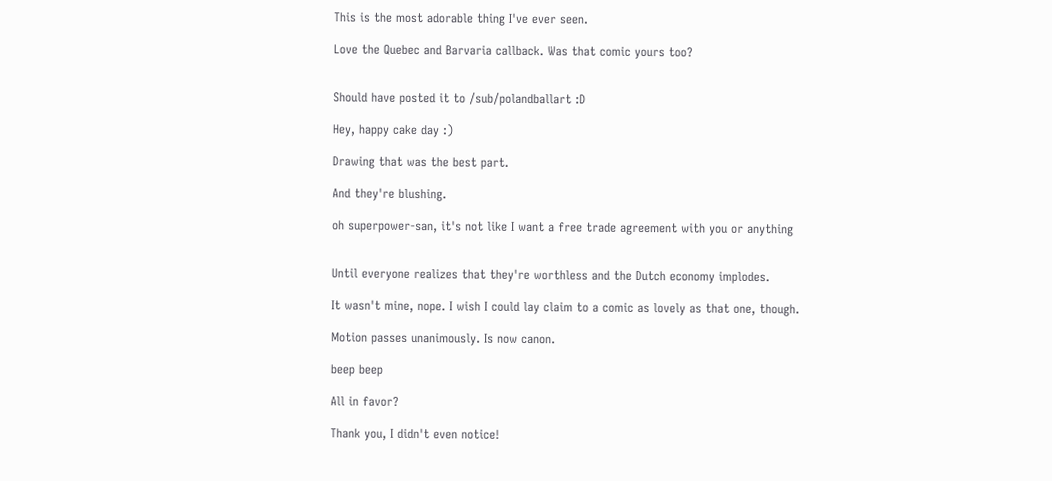This is the most adorable thing I've ever seen.

Love the Quebec and Barvaria callback. Was that comic yours too?


Should have posted it to /sub/polandballart :D

Hey, happy cake day :)

Drawing that was the best part.

And they're blushing.

oh superpower-san, it's not like I want a free trade agreement with you or anything


Until everyone realizes that they're worthless and the Dutch economy implodes.

It wasn't mine, nope. I wish I could lay claim to a comic as lovely as that one, though.

Motion passes unanimously. Is now canon.

beep beep

All in favor?

Thank you, I didn't even notice!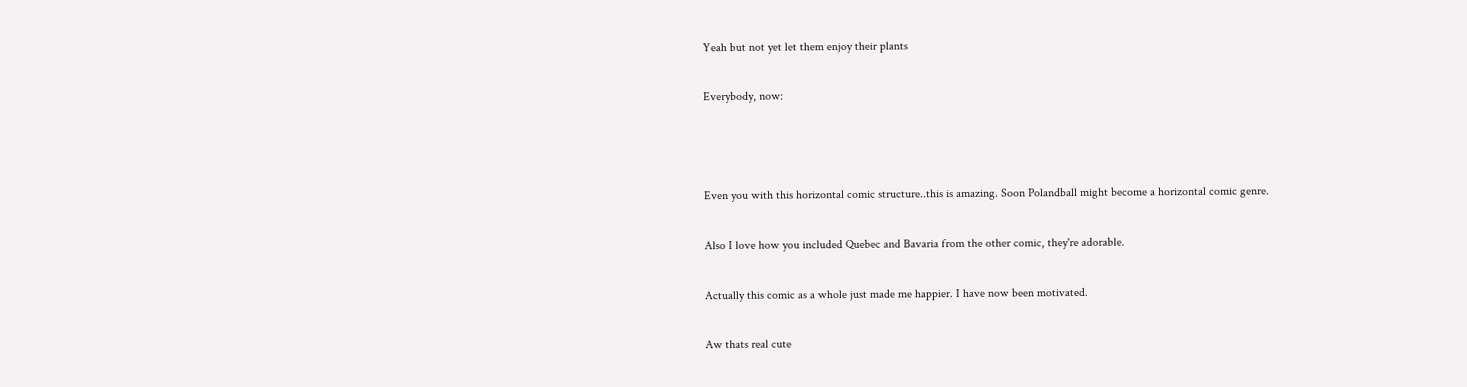Yeah but not yet let them enjoy their plants

Everybody, now:



Even you with this horizontal comic structure..this is amazing. Soon Polandball might become a horizontal comic genre.

Also I love how you included Quebec and Bavaria from the other comic, they're adorable.

Actually this comic as a whole just made me happier. I have now been motivated.

Aw thats real cute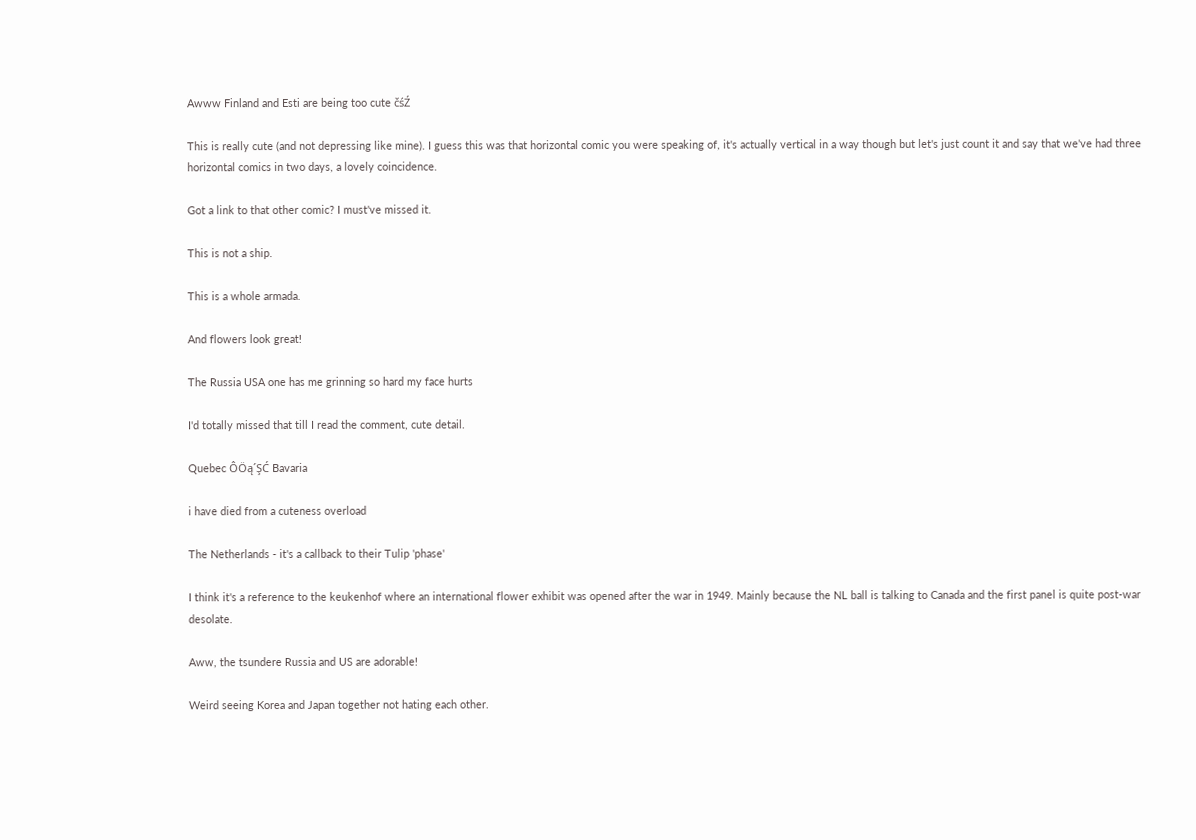Awww Finland and Esti are being too cute čśŹ

This is really cute (and not depressing like mine). I guess this was that horizontal comic you were speaking of, it's actually vertical in a way though but let's just count it and say that we've had three horizontal comics in two days, a lovely coincidence.

Got a link to that other comic? I must've missed it.

This is not a ship.

This is a whole armada.

And flowers look great!

The Russia USA one has me grinning so hard my face hurts

I'd totally missed that till I read the comment, cute detail.

Quebec ÔÖą´ŞĆ Bavaria

i have died from a cuteness overload

The Netherlands - it's a callback to their Tulip 'phase'

I think it's a reference to the keukenhof where an international flower exhibit was opened after the war in 1949. Mainly because the NL ball is talking to Canada and the first panel is quite post-war desolate.

Aww, the tsundere Russia and US are adorable!

Weird seeing Korea and Japan together not hating each other.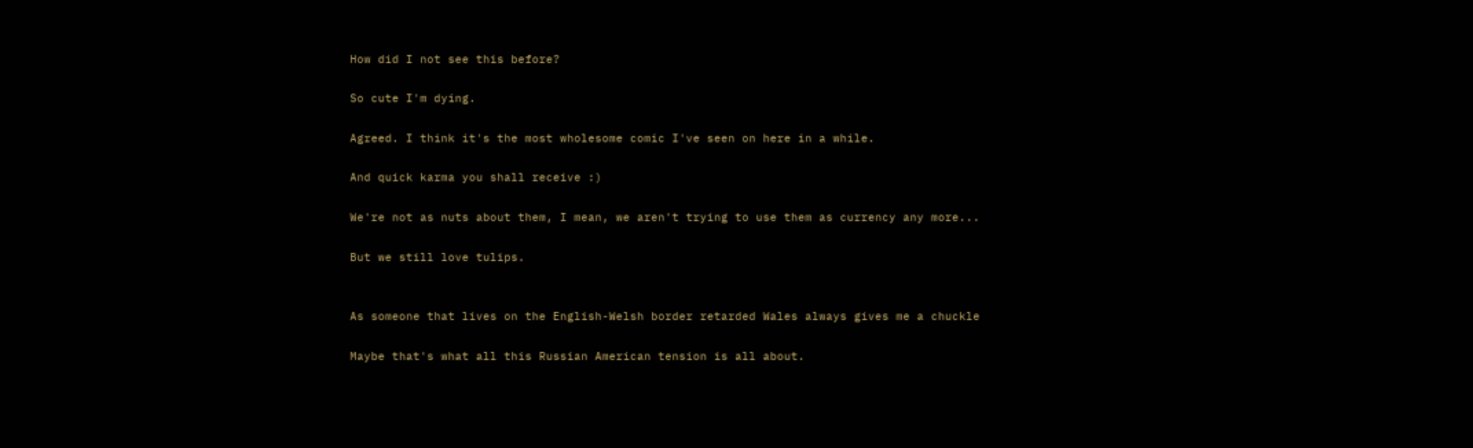How did I not see this before?

So cute I'm dying.

Agreed. I think it's the most wholesome comic I've seen on here in a while.

And quick karma you shall receive :)

We're not as nuts about them, I mean, we aren't trying to use them as currency any more...

But we still love tulips.


As someone that lives on the English-Welsh border retarded Wales always gives me a chuckle

Maybe that's what all this Russian American tension is all about.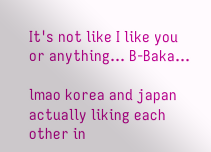It's not like I like you or anything... B-Baka...

lmao korea and japan actually liking each other in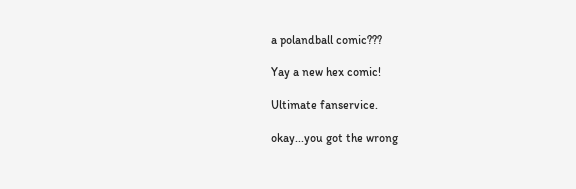a polandball comic???

Yay a new hex comic!

Ultimate fanservice.

okay...you got the wrong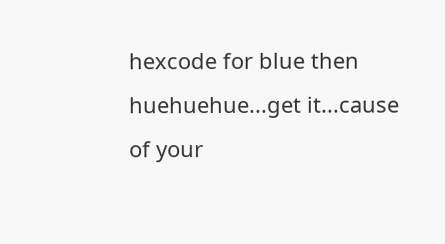hexcode for blue then huehuehue...get it...cause of your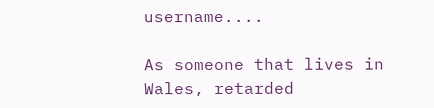username....

As someone that lives in Wales, retarded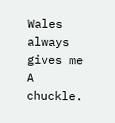Wales always gives me A chuckle.